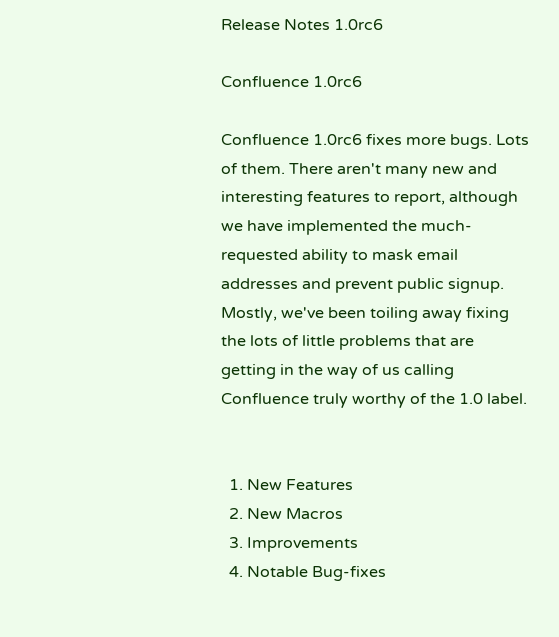Release Notes 1.0rc6

Confluence 1.0rc6

Confluence 1.0rc6 fixes more bugs. Lots of them. There aren't many new and interesting features to report, although we have implemented the much-requested ability to mask email addresses and prevent public signup. Mostly, we've been toiling away fixing the lots of little problems that are getting in the way of us calling Confluence truly worthy of the 1.0 label.


  1. New Features
  2. New Macros
  3. Improvements
  4. Notable Bug-fixes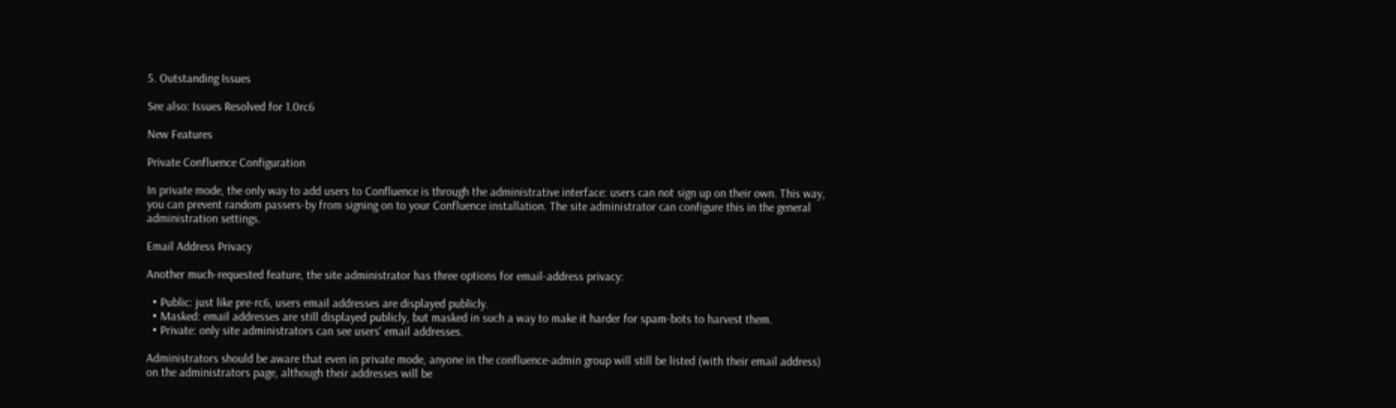5. Outstanding Issues

See also: Issues Resolved for 1.0rc6

New Features

Private Confluence Configuration

In private mode, the only way to add users to Confluence is through the administrative interface: users can not sign up on their own. This way, you can prevent random passers-by from signing on to your Confluence installation. The site administrator can configure this in the general administration settings.

Email Address Privacy

Another much-requested feature, the site administrator has three options for email-address privacy:

  • Public: just like pre-rc6, users email addresses are displayed publicly.
  • Masked: email addresses are still displayed publicly, but masked in such a way to make it harder for spam-bots to harvest them.
  • Private: only site administrators can see users' email addresses.

Administrators should be aware that even in private mode, anyone in the confluence-admin group will still be listed (with their email address) on the administrators page, although their addresses will be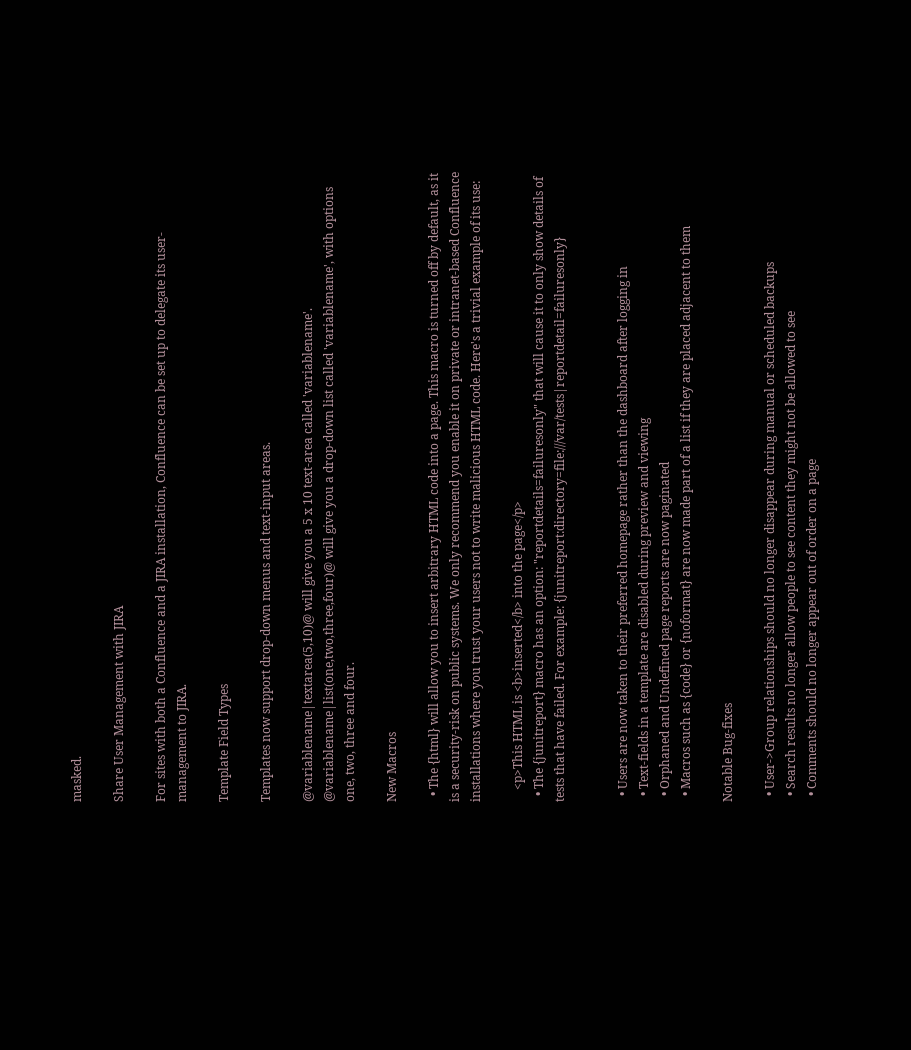masked.

Share User Management with JIRA

For sites with both a Confluence and a JIRA installation, Confluence can be set up to delegate its user-management to JIRA.

Template Field Types

Templates now support drop-down menus and text-input areas.

@variablename|textarea(5,10)@ will give you a 5 x 10 text-area called 'variablename'.
@variablename|list(one,two,three,four)@ will give you a drop-down list called 'variablename', with options one, two, three and four.

New Macros

  • The {html} will allow you to insert arbitrary HTML code into a page. This macro is turned off by default, as it is a security-risk on public systems. We only recommend you enable it on private or intranet-based Confluence installations where you trust your users not to write malicious HTML code. Here's a trivial example of its use:

    <p>This HTML is <b>inserted</b> into the page</p>
  • The {junitreport} macro has an option: "reportdetails=failuresonly" that will cause it to only show details of tests that have failed. For example: {junitreport:directory=file:///var/tests|reportdetail=failuresonly}


  • Users are now taken to their preferred homepage rather than the dashboard after logging in
  • Text-fields in a template are disabled during preview and viewing
  • Orphaned and Undefined page reports are now paginated
  • Macros such as {code} or {noformat} are now made part of a list if they are placed adjacent to them

Notable Bug-fixes

  • User->Group relationships should no longer disappear during manual or scheduled backups
  • Search results no longer allow people to see content they might not be allowed to see
  • Comments should no longer appear out of order on a page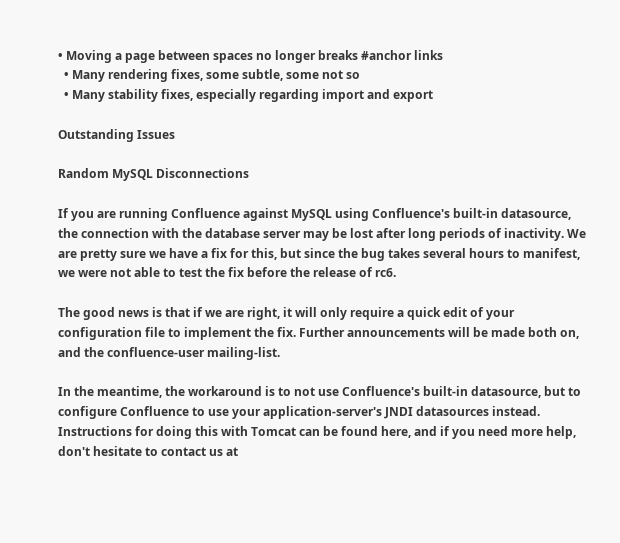• Moving a page between spaces no longer breaks #anchor links
  • Many rendering fixes, some subtle, some not so
  • Many stability fixes, especially regarding import and export

Outstanding Issues

Random MySQL Disconnections

If you are running Confluence against MySQL using Confluence's built-in datasource, the connection with the database server may be lost after long periods of inactivity. We are pretty sure we have a fix for this, but since the bug takes several hours to manifest, we were not able to test the fix before the release of rc6.

The good news is that if we are right, it will only require a quick edit of your configuration file to implement the fix. Further announcements will be made both on, and the confluence-user mailing-list.

In the meantime, the workaround is to not use Confluence's built-in datasource, but to configure Confluence to use your application-server's JNDI datasources instead. Instructions for doing this with Tomcat can be found here, and if you need more help, don't hesitate to contact us at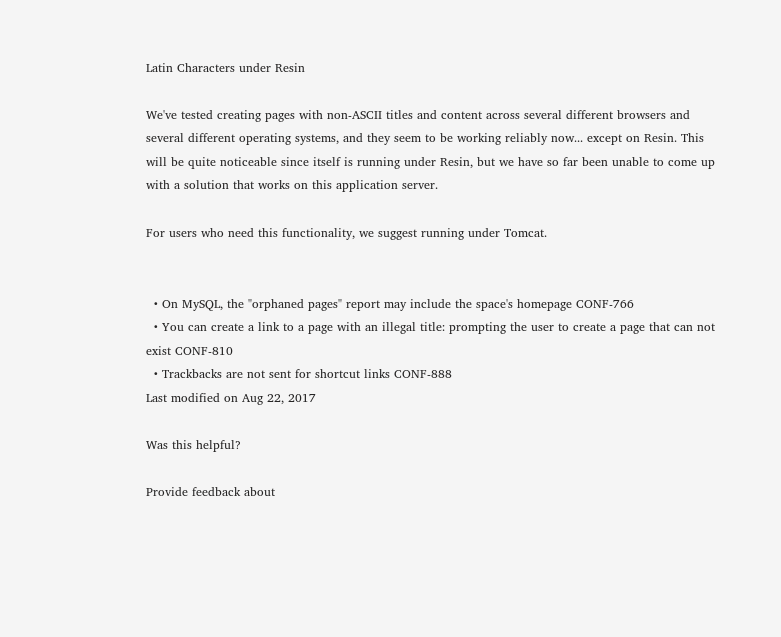Latin Characters under Resin

We've tested creating pages with non-ASCII titles and content across several different browsers and several different operating systems, and they seem to be working reliably now... except on Resin. This will be quite noticeable since itself is running under Resin, but we have so far been unable to come up with a solution that works on this application server.

For users who need this functionality, we suggest running under Tomcat.


  • On MySQL, the "orphaned pages" report may include the space's homepage CONF-766
  • You can create a link to a page with an illegal title: prompting the user to create a page that can not exist CONF-810
  • Trackbacks are not sent for shortcut links CONF-888
Last modified on Aug 22, 2017

Was this helpful?

Provide feedback about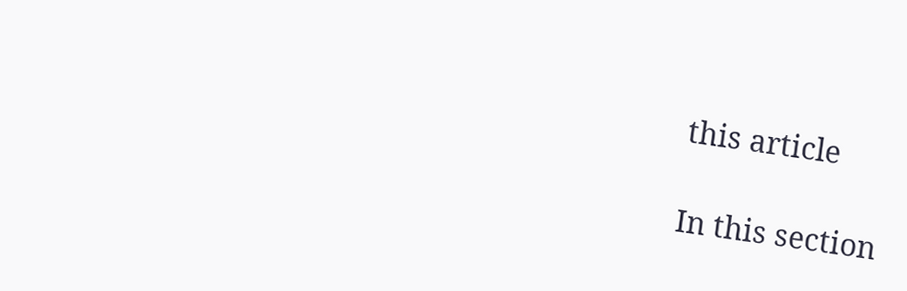this article

In this section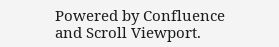Powered by Confluence and Scroll Viewport.